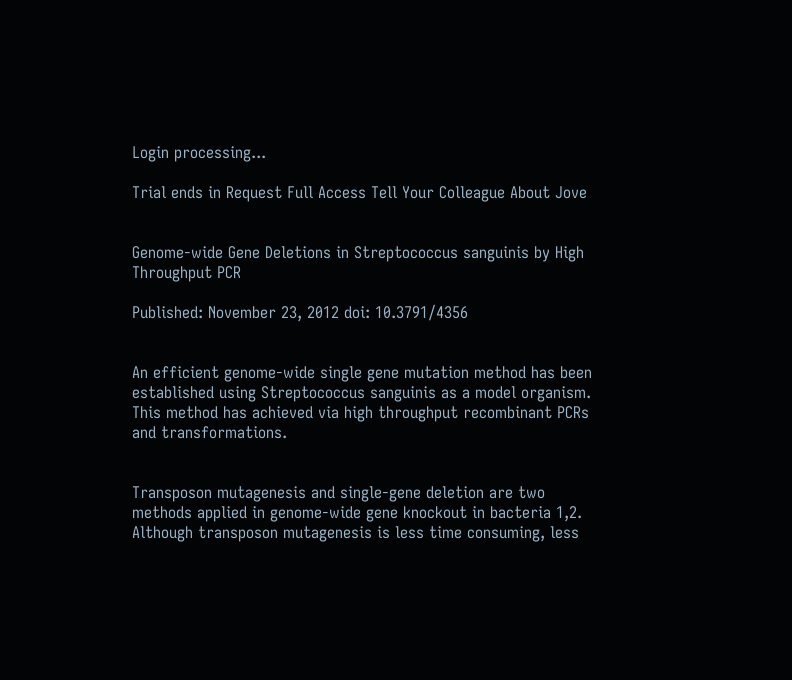Login processing...

Trial ends in Request Full Access Tell Your Colleague About Jove


Genome-wide Gene Deletions in Streptococcus sanguinis by High Throughput PCR

Published: November 23, 2012 doi: 10.3791/4356


An efficient genome-wide single gene mutation method has been established using Streptococcus sanguinis as a model organism. This method has achieved via high throughput recombinant PCRs and transformations.


Transposon mutagenesis and single-gene deletion are two methods applied in genome-wide gene knockout in bacteria 1,2. Although transposon mutagenesis is less time consuming, less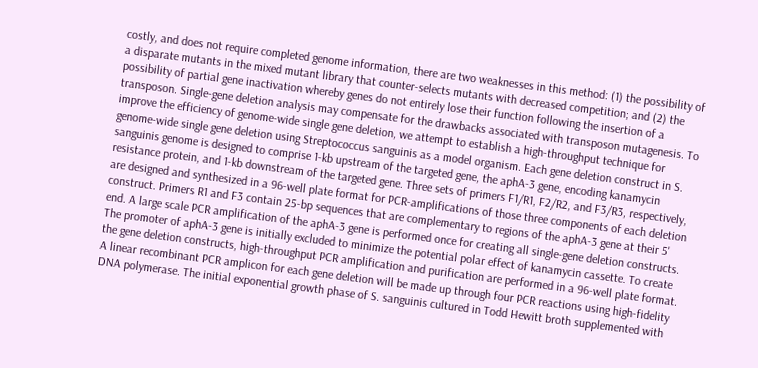costly, and does not require completed genome information, there are two weaknesses in this method: (1) the possibility of a disparate mutants in the mixed mutant library that counter-selects mutants with decreased competition; and (2) the possibility of partial gene inactivation whereby genes do not entirely lose their function following the insertion of a transposon. Single-gene deletion analysis may compensate for the drawbacks associated with transposon mutagenesis. To improve the efficiency of genome-wide single gene deletion, we attempt to establish a high-throughput technique for genome-wide single gene deletion using Streptococcus sanguinis as a model organism. Each gene deletion construct in S. sanguinis genome is designed to comprise 1-kb upstream of the targeted gene, the aphA-3 gene, encoding kanamycin resistance protein, and 1-kb downstream of the targeted gene. Three sets of primers F1/R1, F2/R2, and F3/R3, respectively, are designed and synthesized in a 96-well plate format for PCR-amplifications of those three components of each deletion construct. Primers R1 and F3 contain 25-bp sequences that are complementary to regions of the aphA-3 gene at their 5' end. A large scale PCR amplification of the aphA-3 gene is performed once for creating all single-gene deletion constructs. The promoter of aphA-3 gene is initially excluded to minimize the potential polar effect of kanamycin cassette. To create the gene deletion constructs, high-throughput PCR amplification and purification are performed in a 96-well plate format. A linear recombinant PCR amplicon for each gene deletion will be made up through four PCR reactions using high-fidelity DNA polymerase. The initial exponential growth phase of S. sanguinis cultured in Todd Hewitt broth supplemented with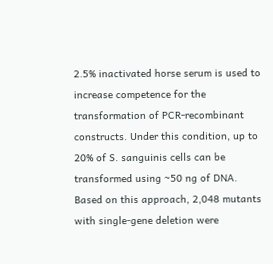2.5% inactivated horse serum is used to increase competence for the transformation of PCR-recombinant constructs. Under this condition, up to 20% of S. sanguinis cells can be transformed using ~50 ng of DNA. Based on this approach, 2,048 mutants with single-gene deletion were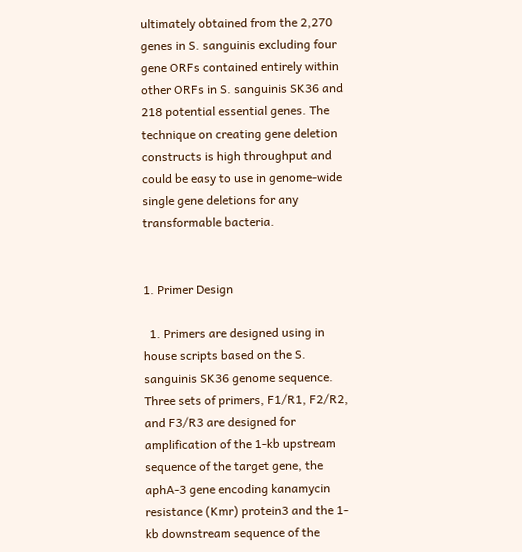ultimately obtained from the 2,270 genes in S. sanguinis excluding four gene ORFs contained entirely within other ORFs in S. sanguinis SK36 and 218 potential essential genes. The technique on creating gene deletion constructs is high throughput and could be easy to use in genome-wide single gene deletions for any transformable bacteria.


1. Primer Design

  1. Primers are designed using in house scripts based on the S. sanguinis SK36 genome sequence. Three sets of primers, F1/R1, F2/R2, and F3/R3 are designed for amplification of the 1-kb upstream sequence of the target gene, the aphA-3 gene encoding kanamycin resistance (Kmr) protein3 and the 1-kb downstream sequence of the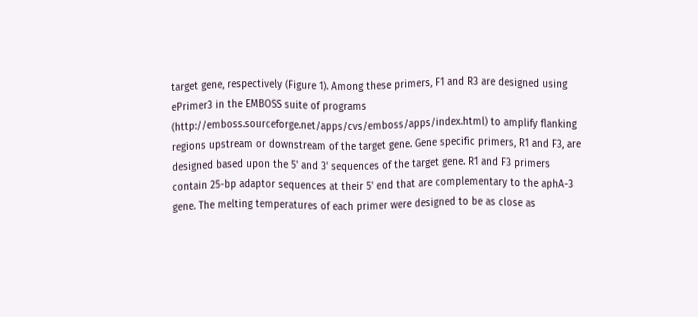target gene, respectively (Figure 1). Among these primers, F1 and R3 are designed using ePrimer3 in the EMBOSS suite of programs (http://emboss.sourceforge.net/apps/cvs/emboss/apps/index.html) to amplify flanking regions upstream or downstream of the target gene. Gene specific primers, R1 and F3, are designed based upon the 5' and 3' sequences of the target gene. R1 and F3 primers contain 25-bp adaptor sequences at their 5' end that are complementary to the aphA-3 gene. The melting temperatures of each primer were designed to be as close as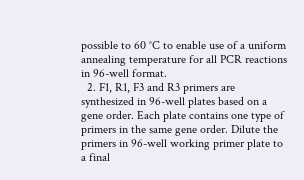possible to 60 °C to enable use of a uniform annealing temperature for all PCR reactions in 96-well format.
  2. F1, R1, F3 and R3 primers are synthesized in 96-well plates based on a gene order. Each plate contains one type of primers in the same gene order. Dilute the primers in 96-well working primer plate to a final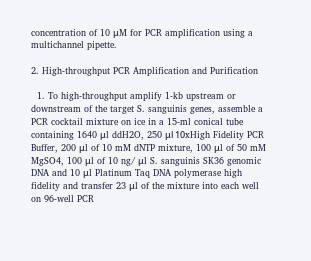concentration of 10 μM for PCR amplification using a multichannel pipette.

2. High-throughput PCR Amplification and Purification

  1. To high-throughput amplify 1-kb upstream or downstream of the target S. sanguinis genes, assemble a PCR cocktail mixture on ice in a 15-ml conical tube containing 1640 μl ddH2O, 250 μl 10xHigh Fidelity PCR Buffer, 200 μl of 10 mM dNTP mixture, 100 μl of 50 mM MgSO4, 100 μl of 10 ng/ μl S. sanguinis SK36 genomic DNA and 10 μl Platinum Taq DNA polymerase high fidelity and transfer 23 μl of the mixture into each well on 96-well PCR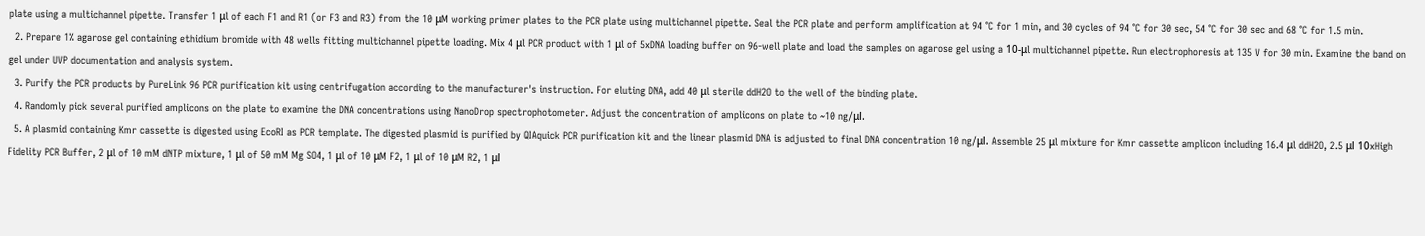plate using a multichannel pipette. Transfer 1 μl of each F1 and R1 (or F3 and R3) from the 10 μM working primer plates to the PCR plate using multichannel pipette. Seal the PCR plate and perform amplification at 94 °C for 1 min, and 30 cycles of 94 °C for 30 sec, 54 °C for 30 sec and 68 °C for 1.5 min.
  2. Prepare 1% agarose gel containing ethidium bromide with 48 wells fitting multichannel pipette loading. Mix 4 μl PCR product with 1 μl of 5xDNA loading buffer on 96-well plate and load the samples on agarose gel using a 10-μl multichannel pipette. Run electrophoresis at 135 V for 30 min. Examine the band on gel under UVP documentation and analysis system.
  3. Purify the PCR products by PureLink 96 PCR purification kit using centrifugation according to the manufacturer's instruction. For eluting DNA, add 40 μl sterile ddH2O to the well of the binding plate.
  4. Randomly pick several purified amplicons on the plate to examine the DNA concentrations using NanoDrop spectrophotometer. Adjust the concentration of amplicons on plate to ~10 ng/μl.
  5. A plasmid containing Kmr cassette is digested using EcoRI as PCR template. The digested plasmid is purified by QIAquick PCR purification kit and the linear plasmid DNA is adjusted to final DNA concentration 10 ng/μl. Assemble 25 μl mixture for Kmr cassette amplicon including 16.4 μl ddH2O, 2.5 μl 10xHigh Fidelity PCR Buffer, 2 μl of 10 mM dNTP mixture, 1 μl of 50 mM Mg SO4, 1 μl of 10 μM F2, 1 μl of 10 μM R2, 1 μl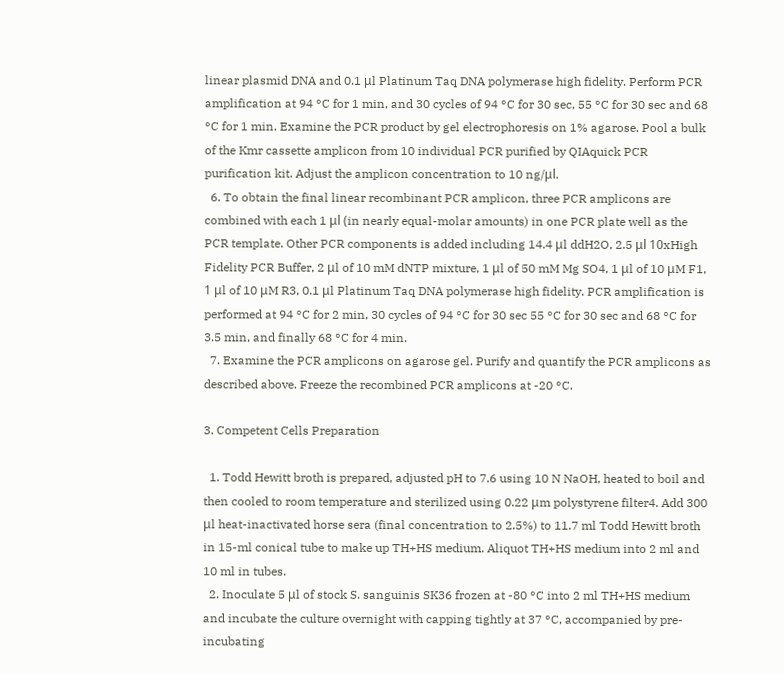linear plasmid DNA and 0.1 μl Platinum Taq DNA polymerase high fidelity. Perform PCR amplification at 94 °C for 1 min, and 30 cycles of 94 °C for 30 sec, 55 °C for 30 sec and 68 °C for 1 min. Examine the PCR product by gel electrophoresis on 1% agarose. Pool a bulk of the Kmr cassette amplicon from 10 individual PCR purified by QIAquick PCR purification kit. Adjust the amplicon concentration to 10 ng/μl.
  6. To obtain the final linear recombinant PCR amplicon, three PCR amplicons are combined with each 1 μl (in nearly equal-molar amounts) in one PCR plate well as the PCR template. Other PCR components is added including 14.4 μl ddH2O, 2.5 μl 10xHigh Fidelity PCR Buffer, 2 μl of 10 mM dNTP mixture, 1 μl of 50 mM Mg SO4, 1 μl of 10 μM F1, 1 μl of 10 μM R3, 0.1 μl Platinum Taq DNA polymerase high fidelity. PCR amplification is performed at 94 °C for 2 min, 30 cycles of 94 °C for 30 sec 55 °C for 30 sec and 68 °C for 3.5 min, and finally 68 °C for 4 min.
  7. Examine the PCR amplicons on agarose gel. Purify and quantify the PCR amplicons as described above. Freeze the recombined PCR amplicons at -20 °C.

3. Competent Cells Preparation

  1. Todd Hewitt broth is prepared, adjusted pH to 7.6 using 10 N NaOH, heated to boil and then cooled to room temperature and sterilized using 0.22 μm polystyrene filter4. Add 300 μl heat-inactivated horse sera (final concentration to 2.5%) to 11.7 ml Todd Hewitt broth in 15-ml conical tube to make up TH+HS medium. Aliquot TH+HS medium into 2 ml and 10 ml in tubes.
  2. Inoculate 5 μl of stock S. sanguinis SK36 frozen at -80 °C into 2 ml TH+HS medium and incubate the culture overnight with capping tightly at 37 °C, accompanied by pre-incubating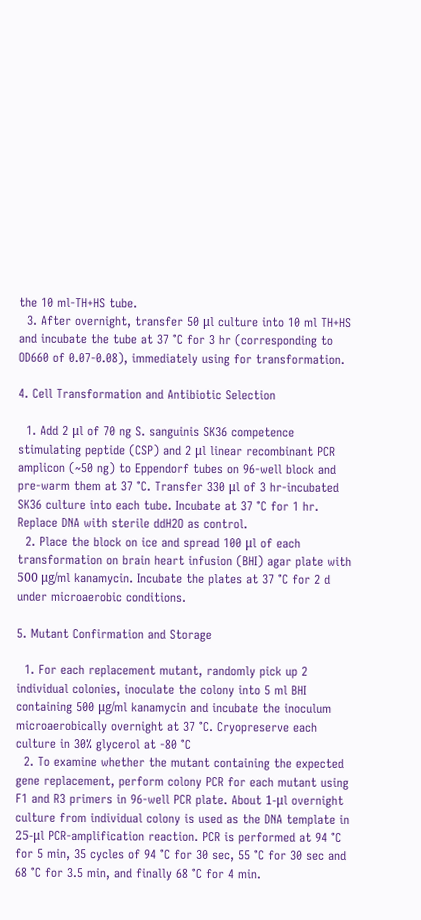the 10 ml-TH+HS tube.
  3. After overnight, transfer 50 μl culture into 10 ml TH+HS and incubate the tube at 37 °C for 3 hr (corresponding to OD660 of 0.07-0.08), immediately using for transformation.

4. Cell Transformation and Antibiotic Selection

  1. Add 2 μl of 70 ng S. sanguinis SK36 competence stimulating peptide (CSP) and 2 μl linear recombinant PCR amplicon (~50 ng) to Eppendorf tubes on 96-well block and pre-warm them at 37 °C. Transfer 330 μl of 3 hr-incubated SK36 culture into each tube. Incubate at 37 °C for 1 hr. Replace DNA with sterile ddH2O as control.
  2. Place the block on ice and spread 100 μl of each transformation on brain heart infusion (BHI) agar plate with 500 μg/ml kanamycin. Incubate the plates at 37 °C for 2 d under microaerobic conditions.

5. Mutant Confirmation and Storage

  1. For each replacement mutant, randomly pick up 2 individual colonies, inoculate the colony into 5 ml BHI containing 500 μg/ml kanamycin and incubate the inoculum microaerobically overnight at 37 °C. Cryopreserve each culture in 30% glycerol at -80 °C
  2. To examine whether the mutant containing the expected gene replacement, perform colony PCR for each mutant using F1 and R3 primers in 96-well PCR plate. About 1-μl overnight culture from individual colony is used as the DNA template in 25-μl PCR-amplification reaction. PCR is performed at 94 °C for 5 min, 35 cycles of 94 °C for 30 sec, 55 °C for 30 sec and 68 °C for 3.5 min, and finally 68 °C for 4 min.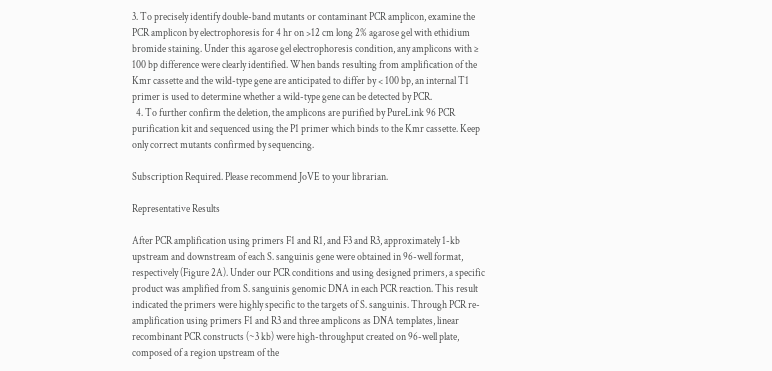3. To precisely identify double-band mutants or contaminant PCR amplicon, examine the PCR amplicon by electrophoresis for 4 hr on >12 cm long 2% agarose gel with ethidium bromide staining. Under this agarose gel electrophoresis condition, any amplicons with ≥ 100 bp difference were clearly identified. When bands resulting from amplification of the Kmr cassette and the wild-type gene are anticipated to differ by < 100 bp, an internal T1 primer is used to determine whether a wild-type gene can be detected by PCR.
  4. To further confirm the deletion, the amplicons are purified by PureLink 96 PCR purification kit and sequenced using the P1 primer which binds to the Kmr cassette. Keep only correct mutants confirmed by sequencing.

Subscription Required. Please recommend JoVE to your librarian.

Representative Results

After PCR amplification using primers F1 and R1, and F3 and R3, approximately 1-kb upstream and downstream of each S. sanguinis gene were obtained in 96-well format, respectively (Figure 2A). Under our PCR conditions and using designed primers, a specific product was amplified from S. sanguinis genomic DNA in each PCR reaction. This result indicated the primers were highly specific to the targets of S. sanguinis. Through PCR re-amplification using primers F1 and R3 and three amplicons as DNA templates, linear recombinant PCR constructs (~3 kb) were high-throughput created on 96-well plate, composed of a region upstream of the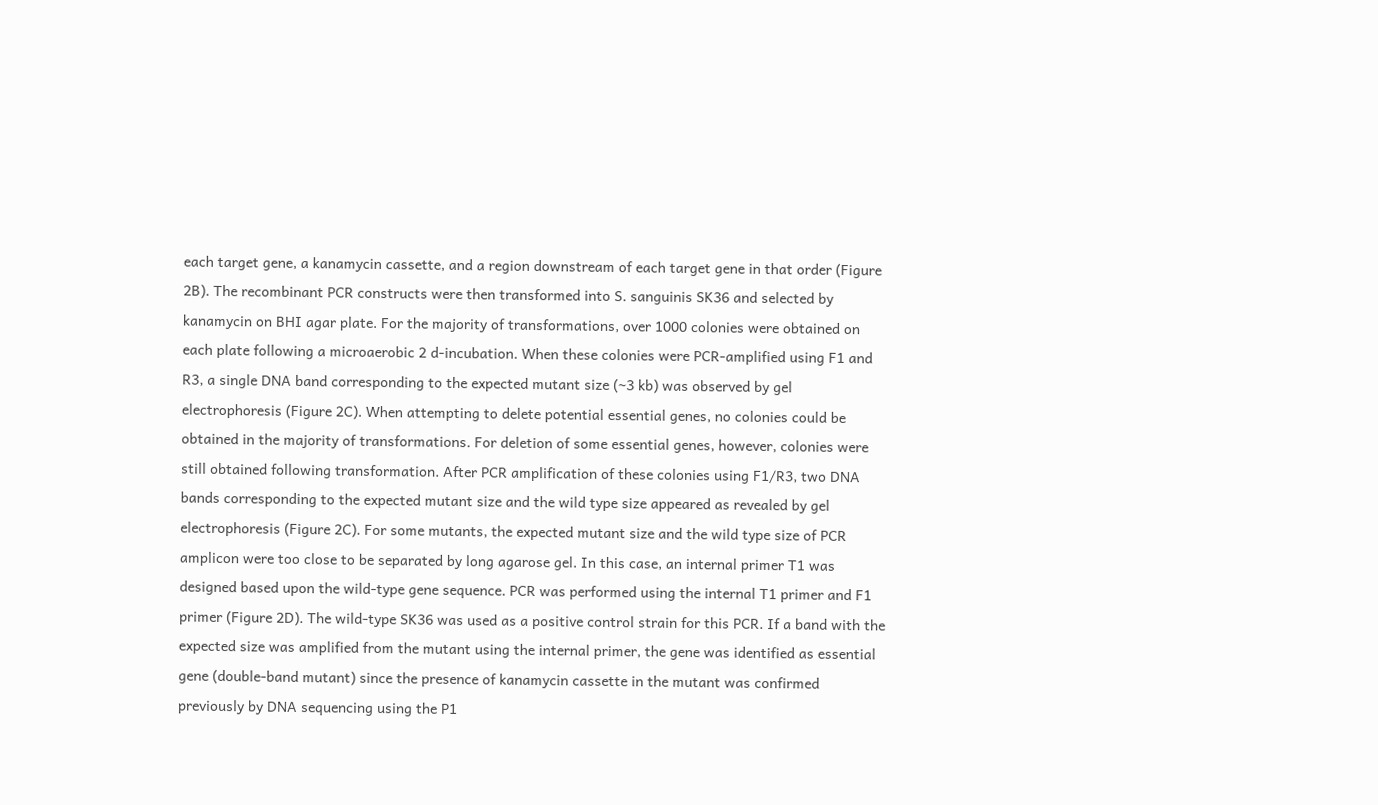each target gene, a kanamycin cassette, and a region downstream of each target gene in that order (Figure 2B). The recombinant PCR constructs were then transformed into S. sanguinis SK36 and selected by kanamycin on BHI agar plate. For the majority of transformations, over 1000 colonies were obtained on each plate following a microaerobic 2 d-incubation. When these colonies were PCR-amplified using F1 and R3, a single DNA band corresponding to the expected mutant size (~3 kb) was observed by gel electrophoresis (Figure 2C). When attempting to delete potential essential genes, no colonies could be obtained in the majority of transformations. For deletion of some essential genes, however, colonies were still obtained following transformation. After PCR amplification of these colonies using F1/R3, two DNA bands corresponding to the expected mutant size and the wild type size appeared as revealed by gel electrophoresis (Figure 2C). For some mutants, the expected mutant size and the wild type size of PCR amplicon were too close to be separated by long agarose gel. In this case, an internal primer T1 was designed based upon the wild-type gene sequence. PCR was performed using the internal T1 primer and F1 primer (Figure 2D). The wild-type SK36 was used as a positive control strain for this PCR. If a band with the expected size was amplified from the mutant using the internal primer, the gene was identified as essential gene (double-band mutant) since the presence of kanamycin cassette in the mutant was confirmed previously by DNA sequencing using the P1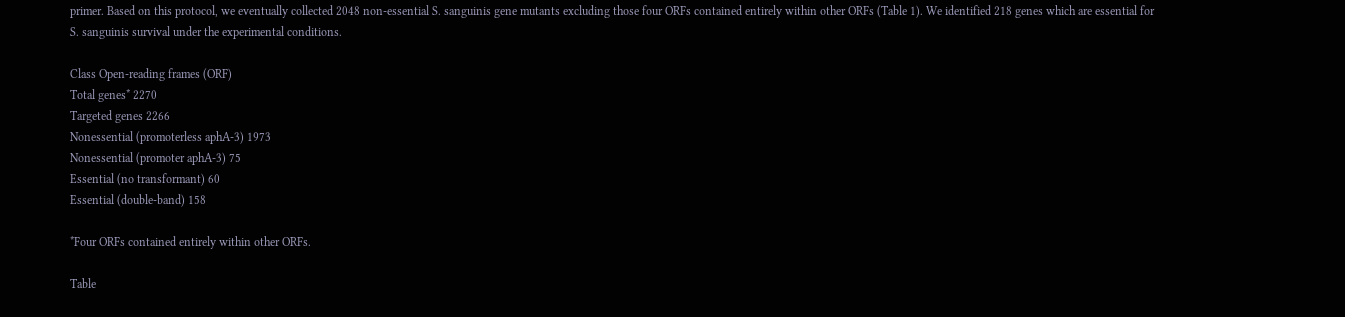primer. Based on this protocol, we eventually collected 2048 non-essential S. sanguinis gene mutants excluding those four ORFs contained entirely within other ORFs (Table 1). We identified 218 genes which are essential for S. sanguinis survival under the experimental conditions.

Class Open-reading frames (ORF)
Total genes* 2270
Targeted genes 2266
Nonessential (promoterless aphA-3) 1973
Nonessential (promoter aphA-3) 75
Essential (no transformant) 60
Essential (double-band) 158

*Four ORFs contained entirely within other ORFs.

Table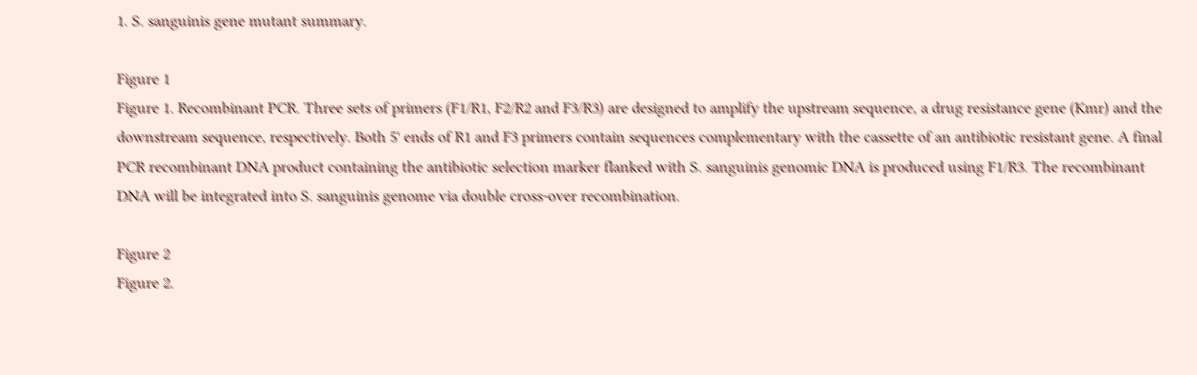1. S. sanguinis gene mutant summary.

Figure 1
Figure 1. Recombinant PCR. Three sets of primers (F1/R1, F2/R2 and F3/R3) are designed to amplify the upstream sequence, a drug resistance gene (Kmr) and the downstream sequence, respectively. Both 5' ends of R1 and F3 primers contain sequences complementary with the cassette of an antibiotic resistant gene. A final PCR recombinant DNA product containing the antibiotic selection marker flanked with S. sanguinis genomic DNA is produced using F1/R3. The recombinant DNA will be integrated into S. sanguinis genome via double cross-over recombination.

Figure 2
Figure 2.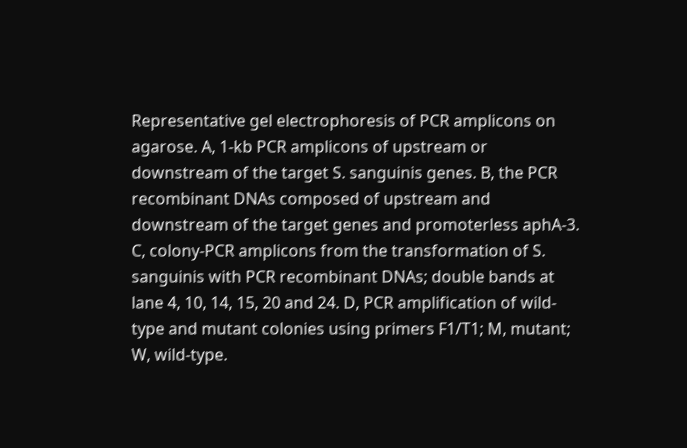Representative gel electrophoresis of PCR amplicons on agarose. A, 1-kb PCR amplicons of upstream or downstream of the target S. sanguinis genes. B, the PCR recombinant DNAs composed of upstream and downstream of the target genes and promoterless aphA-3. C, colony-PCR amplicons from the transformation of S. sanguinis with PCR recombinant DNAs; double bands at lane 4, 10, 14, 15, 20 and 24. D, PCR amplification of wild-type and mutant colonies using primers F1/T1; M, mutant; W, wild-type.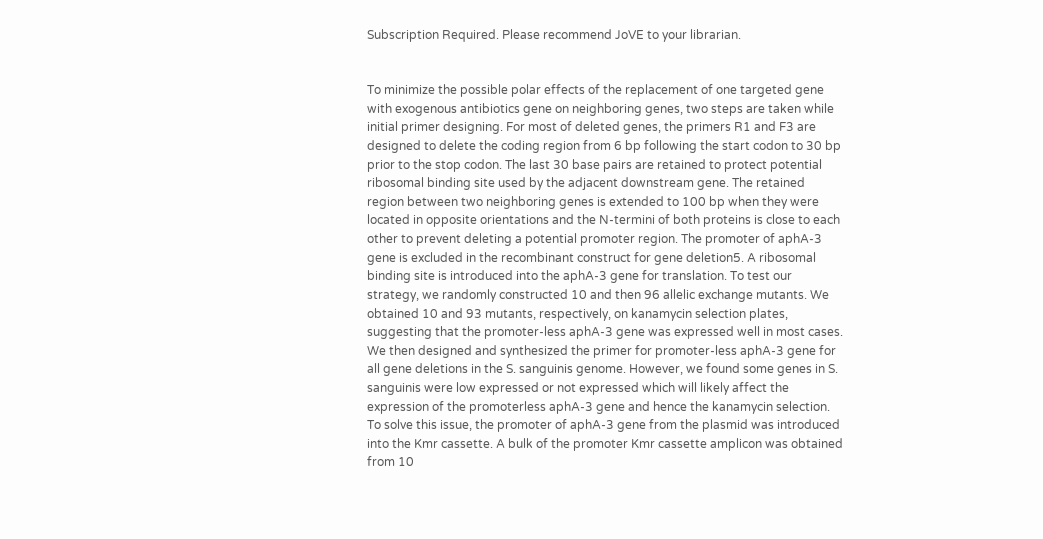Subscription Required. Please recommend JoVE to your librarian.


To minimize the possible polar effects of the replacement of one targeted gene with exogenous antibiotics gene on neighboring genes, two steps are taken while initial primer designing. For most of deleted genes, the primers R1 and F3 are designed to delete the coding region from 6 bp following the start codon to 30 bp prior to the stop codon. The last 30 base pairs are retained to protect potential ribosomal binding site used by the adjacent downstream gene. The retained region between two neighboring genes is extended to 100 bp when they were located in opposite orientations and the N-termini of both proteins is close to each other to prevent deleting a potential promoter region. The promoter of aphA-3 gene is excluded in the recombinant construct for gene deletion5. A ribosomal binding site is introduced into the aphA-3 gene for translation. To test our strategy, we randomly constructed 10 and then 96 allelic exchange mutants. We obtained 10 and 93 mutants, respectively, on kanamycin selection plates, suggesting that the promoter-less aphA-3 gene was expressed well in most cases. We then designed and synthesized the primer for promoter-less aphA-3 gene for all gene deletions in the S. sanguinis genome. However, we found some genes in S. sanguinis were low expressed or not expressed which will likely affect the expression of the promoterless aphA-3 gene and hence the kanamycin selection. To solve this issue, the promoter of aphA-3 gene from the plasmid was introduced into the Kmr cassette. A bulk of the promoter Kmr cassette amplicon was obtained from 10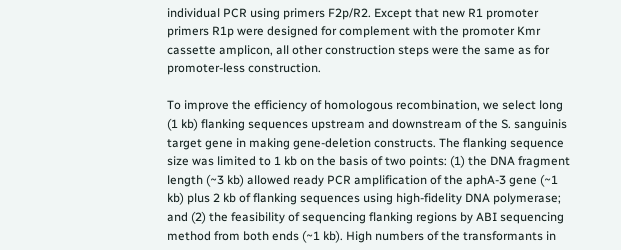individual PCR using primers F2p/R2. Except that new R1 promoter primers R1p were designed for complement with the promoter Kmr cassette amplicon, all other construction steps were the same as for promoter-less construction.

To improve the efficiency of homologous recombination, we select long (1 kb) flanking sequences upstream and downstream of the S. sanguinis target gene in making gene-deletion constructs. The flanking sequence size was limited to 1 kb on the basis of two points: (1) the DNA fragment length (~3 kb) allowed ready PCR amplification of the aphA-3 gene (~1 kb) plus 2 kb of flanking sequences using high-fidelity DNA polymerase; and (2) the feasibility of sequencing flanking regions by ABI sequencing method from both ends (~1 kb). High numbers of the transformants in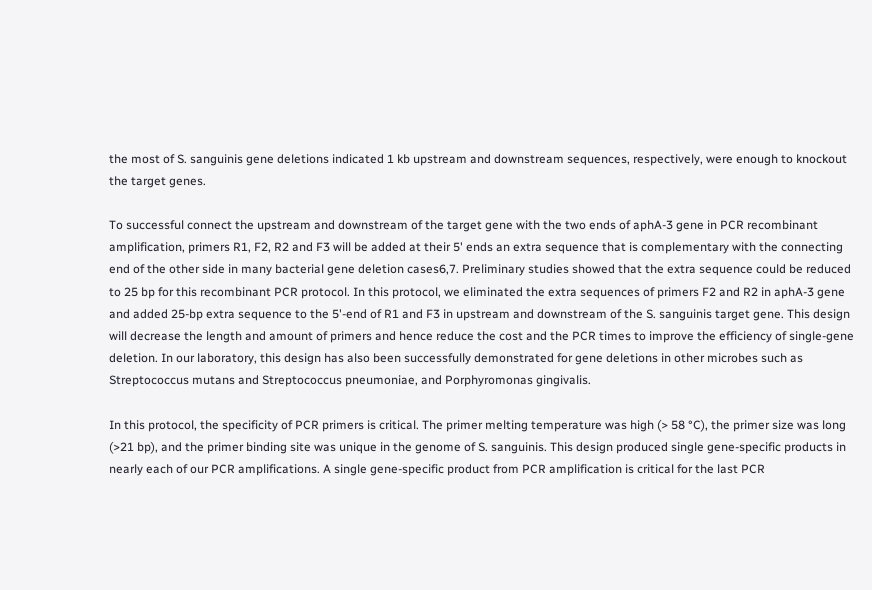the most of S. sanguinis gene deletions indicated 1 kb upstream and downstream sequences, respectively, were enough to knockout the target genes.

To successful connect the upstream and downstream of the target gene with the two ends of aphA-3 gene in PCR recombinant amplification, primers R1, F2, R2 and F3 will be added at their 5' ends an extra sequence that is complementary with the connecting end of the other side in many bacterial gene deletion cases6,7. Preliminary studies showed that the extra sequence could be reduced to 25 bp for this recombinant PCR protocol. In this protocol, we eliminated the extra sequences of primers F2 and R2 in aphA-3 gene and added 25-bp extra sequence to the 5'-end of R1 and F3 in upstream and downstream of the S. sanguinis target gene. This design will decrease the length and amount of primers and hence reduce the cost and the PCR times to improve the efficiency of single-gene deletion. In our laboratory, this design has also been successfully demonstrated for gene deletions in other microbes such as Streptococcus mutans and Streptococcus pneumoniae, and Porphyromonas gingivalis.

In this protocol, the specificity of PCR primers is critical. The primer melting temperature was high (> 58 °C), the primer size was long (>21 bp), and the primer binding site was unique in the genome of S. sanguinis. This design produced single gene-specific products in nearly each of our PCR amplifications. A single gene-specific product from PCR amplification is critical for the last PCR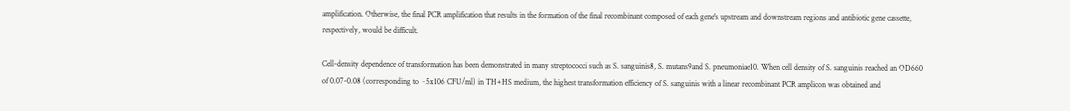amplification. Otherwise, the final PCR amplification that results in the formation of the final recombinant composed of each gene's upstream and downstream regions and antibiotic gene cassette, respectively, would be difficult.

Cell-density dependence of transformation has been demonstrated in many streptococci such as S. sanguinis8, S. mutans9and S. pneumoniae10. When cell density of S. sanguinis reached an OD660 of 0.07-0.08 (corresponding to ~5x106 CFU/ml) in TH+HS medium, the highest transformation efficiency of S. sanguinis with a linear recombinant PCR amplicon was obtained and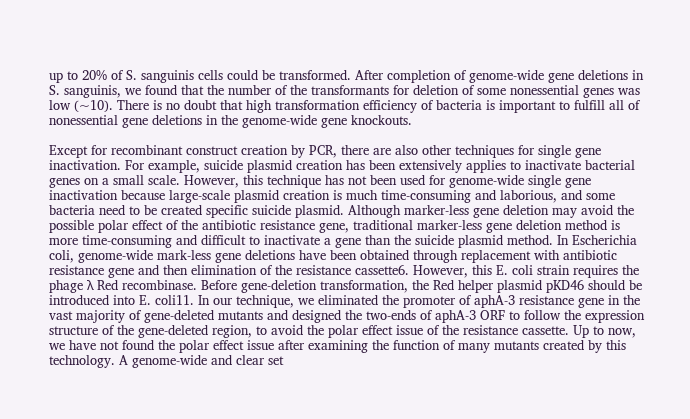up to 20% of S. sanguinis cells could be transformed. After completion of genome-wide gene deletions in S. sanguinis, we found that the number of the transformants for deletion of some nonessential genes was low (~10). There is no doubt that high transformation efficiency of bacteria is important to fulfill all of nonessential gene deletions in the genome-wide gene knockouts.

Except for recombinant construct creation by PCR, there are also other techniques for single gene inactivation. For example, suicide plasmid creation has been extensively applies to inactivate bacterial genes on a small scale. However, this technique has not been used for genome-wide single gene inactivation because large-scale plasmid creation is much time-consuming and laborious, and some bacteria need to be created specific suicide plasmid. Although marker-less gene deletion may avoid the possible polar effect of the antibiotic resistance gene, traditional marker-less gene deletion method is more time-consuming and difficult to inactivate a gene than the suicide plasmid method. In Escherichia coli, genome-wide mark-less gene deletions have been obtained through replacement with antibiotic resistance gene and then elimination of the resistance cassette6. However, this E. coli strain requires the phage λ Red recombinase. Before gene-deletion transformation, the Red helper plasmid pKD46 should be introduced into E. coli11. In our technique, we eliminated the promoter of aphA-3 resistance gene in the vast majority of gene-deleted mutants and designed the two-ends of aphA-3 ORF to follow the expression structure of the gene-deleted region, to avoid the polar effect issue of the resistance cassette. Up to now, we have not found the polar effect issue after examining the function of many mutants created by this technology. A genome-wide and clear set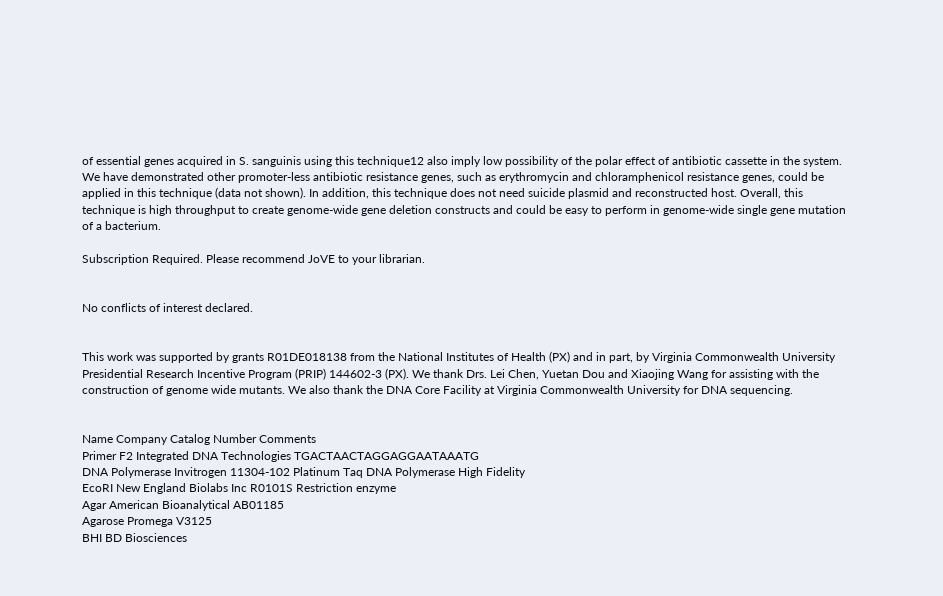of essential genes acquired in S. sanguinis using this technique12 also imply low possibility of the polar effect of antibiotic cassette in the system. We have demonstrated other promoter-less antibiotic resistance genes, such as erythromycin and chloramphenicol resistance genes, could be applied in this technique (data not shown). In addition, this technique does not need suicide plasmid and reconstructed host. Overall, this technique is high throughput to create genome-wide gene deletion constructs and could be easy to perform in genome-wide single gene mutation of a bacterium.

Subscription Required. Please recommend JoVE to your librarian.


No conflicts of interest declared.


This work was supported by grants R01DE018138 from the National Institutes of Health (PX) and in part, by Virginia Commonwealth University Presidential Research Incentive Program (PRIP) 144602-3 (PX). We thank Drs. Lei Chen, Yuetan Dou and Xiaojing Wang for assisting with the construction of genome wide mutants. We also thank the DNA Core Facility at Virginia Commonwealth University for DNA sequencing.


Name Company Catalog Number Comments
Primer F2 Integrated DNA Technologies TGACTAACTAGGAGGAATAAATG
DNA Polymerase Invitrogen 11304-102 Platinum Taq DNA Polymerase High Fidelity
EcoRI New England Biolabs Inc R0101S Restriction enzyme
Agar American Bioanalytical AB01185
Agarose Promega V3125
BHI BD Biosciences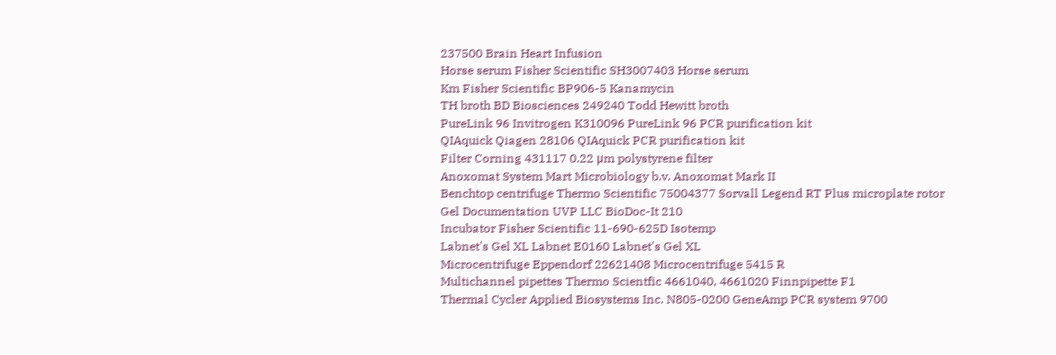237500 Brain Heart Infusion
Horse serum Fisher Scientific SH3007403 Horse serum
Km Fisher Scientific BP906-5 Kanamycin
TH broth BD Biosciences 249240 Todd Hewitt broth
PureLink 96 Invitrogen K310096 PureLink 96 PCR purification kit
QIAquick Qiagen 28106 QIAquick PCR purification kit
Filter Corning 431117 0.22 μm polystyrene filter
Anoxomat System Mart Microbiology b.v. Anoxomat Mark II
Benchtop centrifuge Thermo Scientific 75004377 Sorvall Legend RT Plus microplate rotor
Gel Documentation UVP LLC BioDoc-It 210
Incubator Fisher Scientific 11-690-625D Isotemp
Labnet's Gel XL Labnet E0160 Labnet's Gel XL
Microcentrifuge Eppendorf 22621408 Microcentrifuge 5415 R
Multichannel pipettes Thermo Scientfic 4661040, 4661020 Finnpipette F1
Thermal Cycler Applied Biosystems Inc. N805-0200 GeneAmp PCR system 9700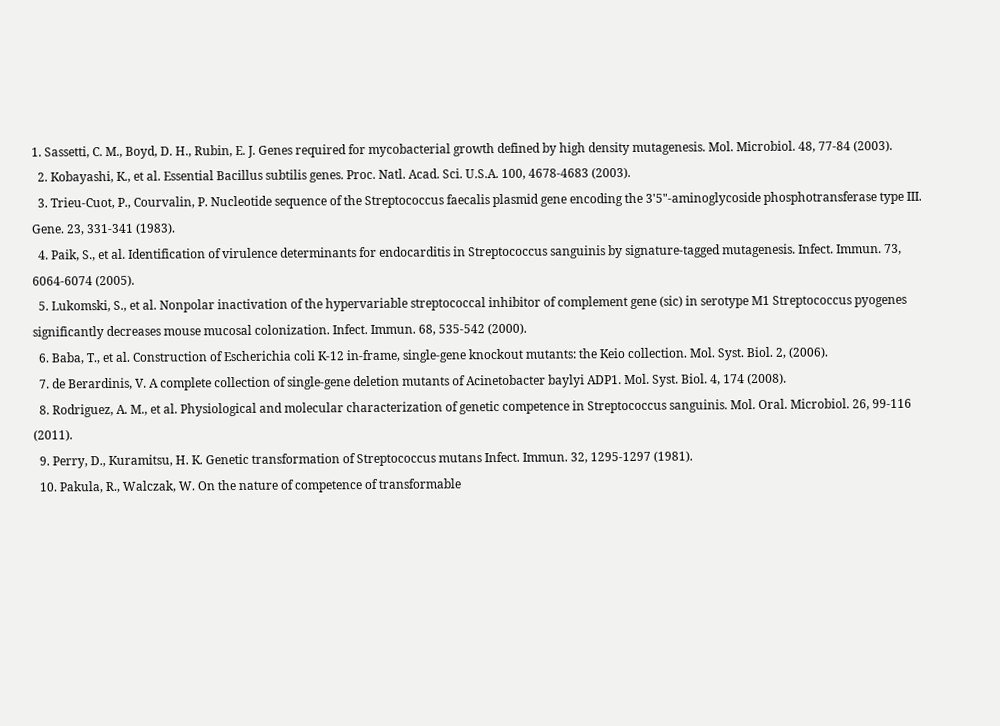1. Sassetti, C. M., Boyd, D. H., Rubin, E. J. Genes required for mycobacterial growth defined by high density mutagenesis. Mol. Microbiol. 48, 77-84 (2003).
  2. Kobayashi, K., et al. Essential Bacillus subtilis genes. Proc. Natl. Acad. Sci. U.S.A. 100, 4678-4683 (2003).
  3. Trieu-Cuot, P., Courvalin, P. Nucleotide sequence of the Streptococcus faecalis plasmid gene encoding the 3'5"-aminoglycoside phosphotransferase type III. Gene. 23, 331-341 (1983).
  4. Paik, S., et al. Identification of virulence determinants for endocarditis in Streptococcus sanguinis by signature-tagged mutagenesis. Infect. Immun. 73, 6064-6074 (2005).
  5. Lukomski, S., et al. Nonpolar inactivation of the hypervariable streptococcal inhibitor of complement gene (sic) in serotype M1 Streptococcus pyogenes significantly decreases mouse mucosal colonization. Infect. Immun. 68, 535-542 (2000).
  6. Baba, T., et al. Construction of Escherichia coli K-12 in-frame, single-gene knockout mutants: the Keio collection. Mol. Syst. Biol. 2, (2006).
  7. de Berardinis, V. A complete collection of single-gene deletion mutants of Acinetobacter baylyi ADP1. Mol. Syst. Biol. 4, 174 (2008).
  8. Rodriguez, A. M., et al. Physiological and molecular characterization of genetic competence in Streptococcus sanguinis. Mol. Oral. Microbiol. 26, 99-116 (2011).
  9. Perry, D., Kuramitsu, H. K. Genetic transformation of Streptococcus mutans Infect. Immun. 32, 1295-1297 (1981).
  10. Pakula, R., Walczak, W. On the nature of competence of transformable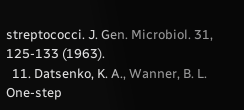streptococci. J. Gen. Microbiol. 31, 125-133 (1963).
  11. Datsenko, K. A., Wanner, B. L. One-step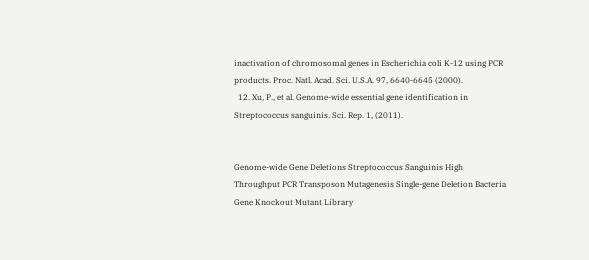inactivation of chromosomal genes in Escherichia coli K-12 using PCR products. Proc. Natl. Acad. Sci. U.S.A. 97, 6640-6645 (2000).
  12. Xu, P., et al. Genome-wide essential gene identification in Streptococcus sanguinis. Sci. Rep. 1, (2011).


Genome-wide Gene Deletions Streptococcus Sanguinis High Throughput PCR Transposon Mutagenesis Single-gene Deletion Bacteria Gene Knockout Mutant Library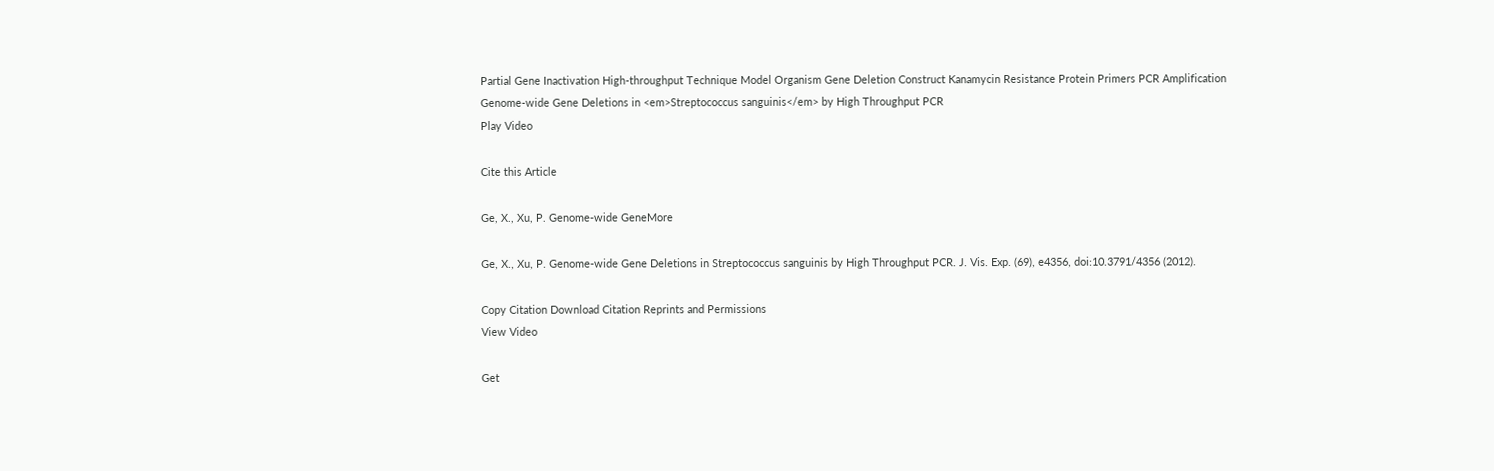Partial Gene Inactivation High-throughput Technique Model Organism Gene Deletion Construct Kanamycin Resistance Protein Primers PCR Amplification
Genome-wide Gene Deletions in <em>Streptococcus sanguinis</em> by High Throughput PCR
Play Video

Cite this Article

Ge, X., Xu, P. Genome-wide GeneMore

Ge, X., Xu, P. Genome-wide Gene Deletions in Streptococcus sanguinis by High Throughput PCR. J. Vis. Exp. (69), e4356, doi:10.3791/4356 (2012).

Copy Citation Download Citation Reprints and Permissions
View Video

Get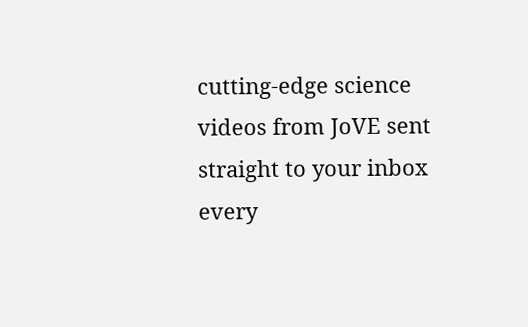cutting-edge science videos from JoVE sent straight to your inbox every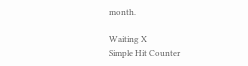month.

Waiting X
Simple Hit Counter